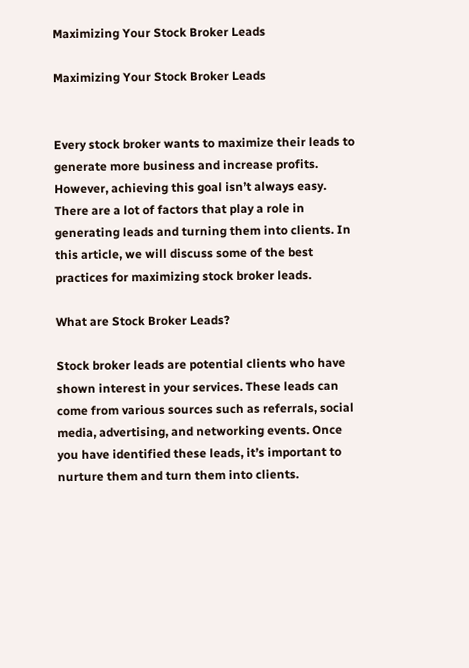Maximizing Your Stock Broker Leads

Maximizing Your Stock Broker Leads


Every stock broker wants to maximize their leads to generate more business and increase profits. However, achieving this goal isn’t always easy. There are a lot of factors that play a role in generating leads and turning them into clients. In this article, we will discuss some of the best practices for maximizing stock broker leads.

What are Stock Broker Leads?

Stock broker leads are potential clients who have shown interest in your services. These leads can come from various sources such as referrals, social media, advertising, and networking events. Once you have identified these leads, it’s important to nurture them and turn them into clients.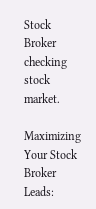Stock Broker checking stock market.

Maximizing Your Stock Broker Leads: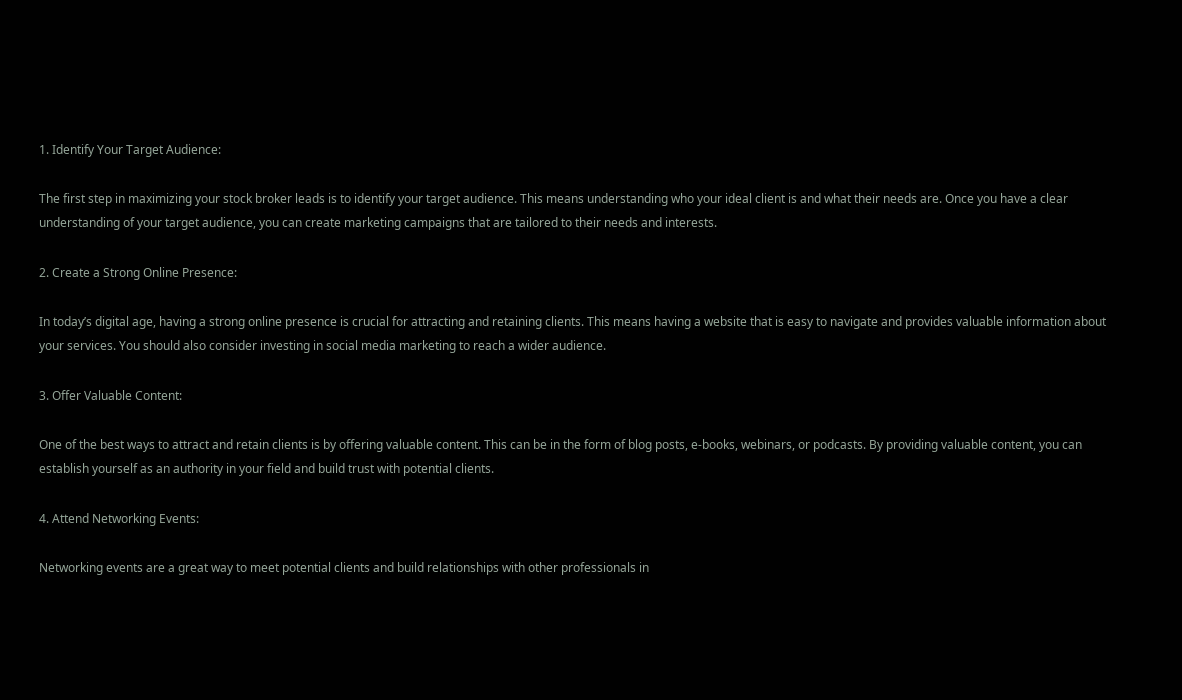1. Identify Your Target Audience:

The first step in maximizing your stock broker leads is to identify your target audience. This means understanding who your ideal client is and what their needs are. Once you have a clear understanding of your target audience, you can create marketing campaigns that are tailored to their needs and interests.

2. Create a Strong Online Presence:

In today’s digital age, having a strong online presence is crucial for attracting and retaining clients. This means having a website that is easy to navigate and provides valuable information about your services. You should also consider investing in social media marketing to reach a wider audience.

3. Offer Valuable Content:

One of the best ways to attract and retain clients is by offering valuable content. This can be in the form of blog posts, e-books, webinars, or podcasts. By providing valuable content, you can establish yourself as an authority in your field and build trust with potential clients.

4. Attend Networking Events:

Networking events are a great way to meet potential clients and build relationships with other professionals in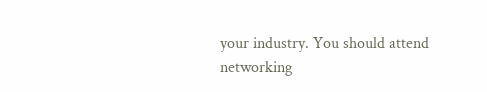your industry. You should attend networking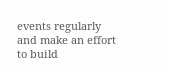events regularly and make an effort to build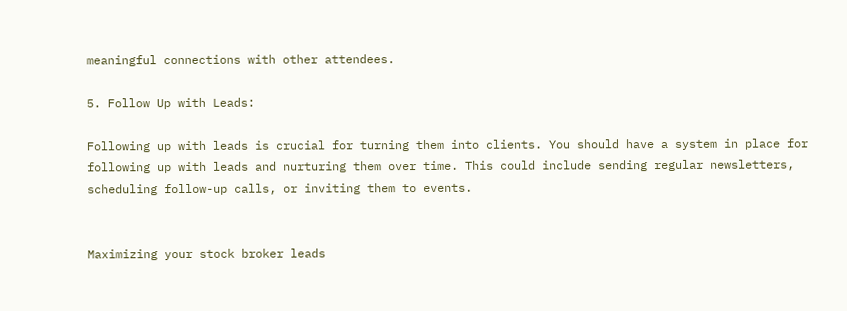meaningful connections with other attendees.

5. Follow Up with Leads:

Following up with leads is crucial for turning them into clients. You should have a system in place for following up with leads and nurturing them over time. This could include sending regular newsletters, scheduling follow-up calls, or inviting them to events.


Maximizing your stock broker leads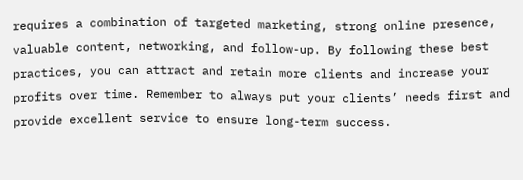requires a combination of targeted marketing, strong online presence, valuable content, networking, and follow-up. By following these best practices, you can attract and retain more clients and increase your profits over time. Remember to always put your clients’ needs first and provide excellent service to ensure long-term success.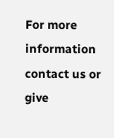For more information contact us or give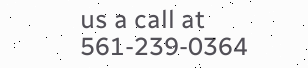us a call at 561-239-0364